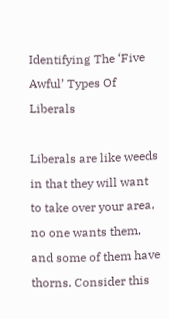Identifying The ‘Five Awful’ Types Of Liberals

Liberals are like weeds in that they will want to take over your area, no one wants them, and some of them have thorns. Consider this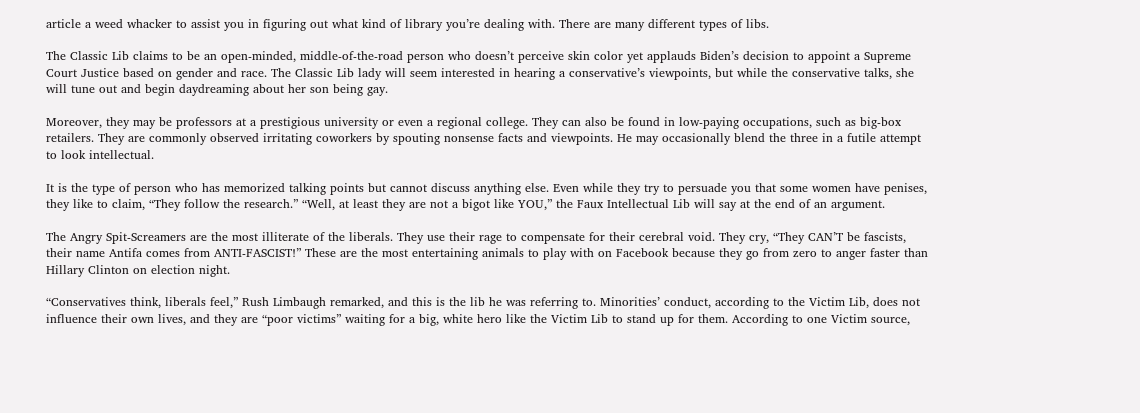article a weed whacker to assist you in figuring out what kind of library you’re dealing with. There are many different types of libs.

The Classic Lib claims to be an open-minded, middle-of-the-road person who doesn’t perceive skin color yet applauds Biden’s decision to appoint a Supreme Court Justice based on gender and race. The Classic Lib lady will seem interested in hearing a conservative’s viewpoints, but while the conservative talks, she will tune out and begin daydreaming about her son being gay.

Moreover, they may be professors at a prestigious university or even a regional college. They can also be found in low-paying occupations, such as big-box retailers. They are commonly observed irritating coworkers by spouting nonsense facts and viewpoints. He may occasionally blend the three in a futile attempt to look intellectual.

It is the type of person who has memorized talking points but cannot discuss anything else. Even while they try to persuade you that some women have penises, they like to claim, “They follow the research.” “Well, at least they are not a bigot like YOU,” the Faux Intellectual Lib will say at the end of an argument.

The Angry Spit-Screamers are the most illiterate of the liberals. They use their rage to compensate for their cerebral void. They cry, “They CAN’T be fascists, their name Antifa comes from ANTI-FASCIST!” These are the most entertaining animals to play with on Facebook because they go from zero to anger faster than Hillary Clinton on election night.

“Conservatives think, liberals feel,” Rush Limbaugh remarked, and this is the lib he was referring to. Minorities’ conduct, according to the Victim Lib, does not influence their own lives, and they are “poor victims” waiting for a big, white hero like the Victim Lib to stand up for them. According to one Victim source,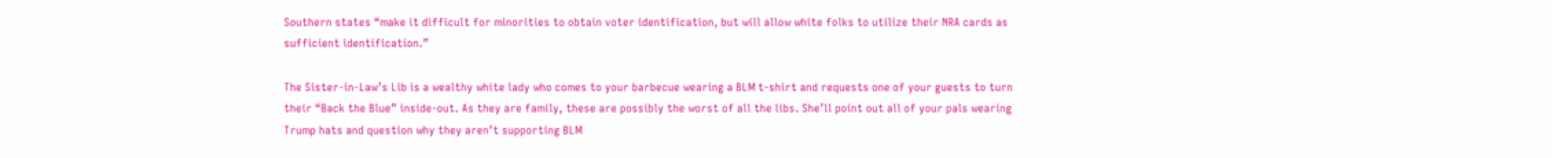Southern states “make it difficult for minorities to obtain voter identification, but will allow white folks to utilize their NRA cards as sufficient identification.”

The Sister-in-Law’s Lib is a wealthy white lady who comes to your barbecue wearing a BLM t-shirt and requests one of your guests to turn their “Back the Blue” inside-out. As they are family, these are possibly the worst of all the libs. She’ll point out all of your pals wearing Trump hats and question why they aren’t supporting BLM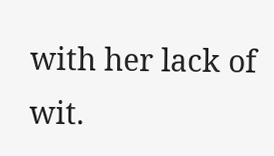with her lack of wit.